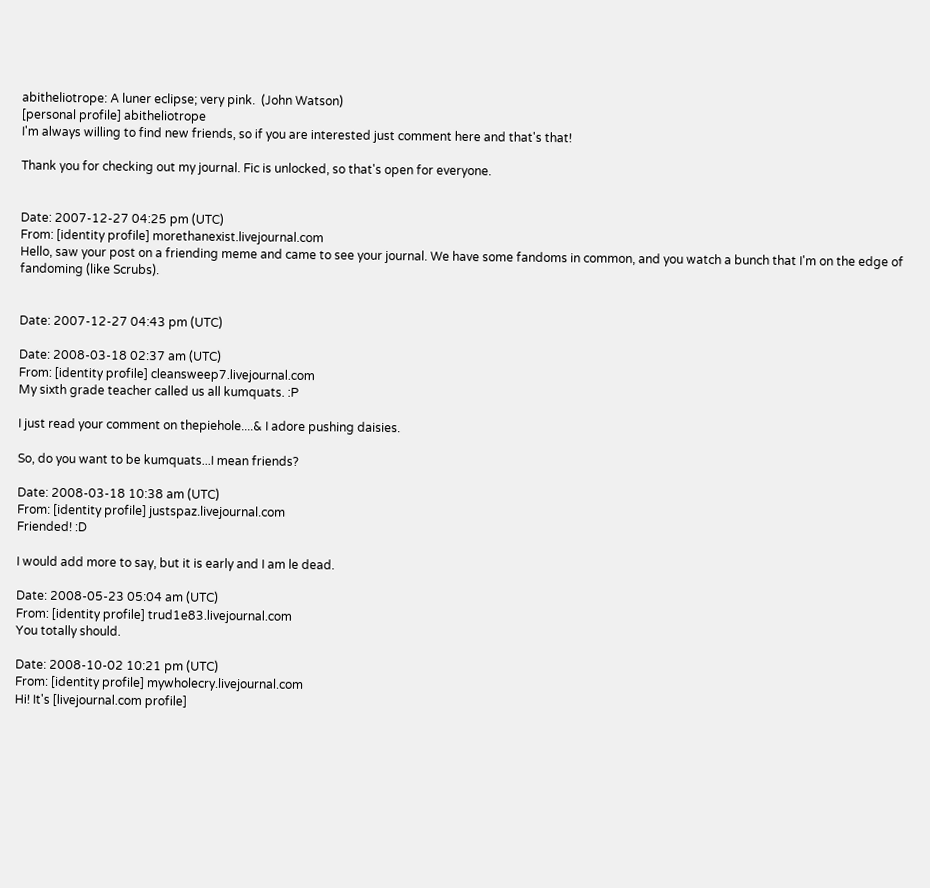abitheliotrope: A luner eclipse; very pink.  (John Watson)
[personal profile] abitheliotrope
I'm always willing to find new friends, so if you are interested just comment here and that's that!

Thank you for checking out my journal. Fic is unlocked, so that's open for everyone.


Date: 2007-12-27 04:25 pm (UTC)
From: [identity profile] morethanexist.livejournal.com
Hello, saw your post on a friending meme and came to see your journal. We have some fandoms in common, and you watch a bunch that I'm on the edge of fandoming (like Scrubs).


Date: 2007-12-27 04:43 pm (UTC)

Date: 2008-03-18 02:37 am (UTC)
From: [identity profile] cleansweep7.livejournal.com
My sixth grade teacher called us all kumquats. :P

I just read your comment on thepiehole....& I adore pushing daisies.

So, do you want to be kumquats...I mean friends?

Date: 2008-03-18 10:38 am (UTC)
From: [identity profile] justspaz.livejournal.com
Friended! :D

I would add more to say, but it is early and I am le dead.

Date: 2008-05-23 05:04 am (UTC)
From: [identity profile] trud1e83.livejournal.com
You totally should.

Date: 2008-10-02 10:21 pm (UTC)
From: [identity profile] mywholecry.livejournal.com
Hi! It's [livejournal.com profile]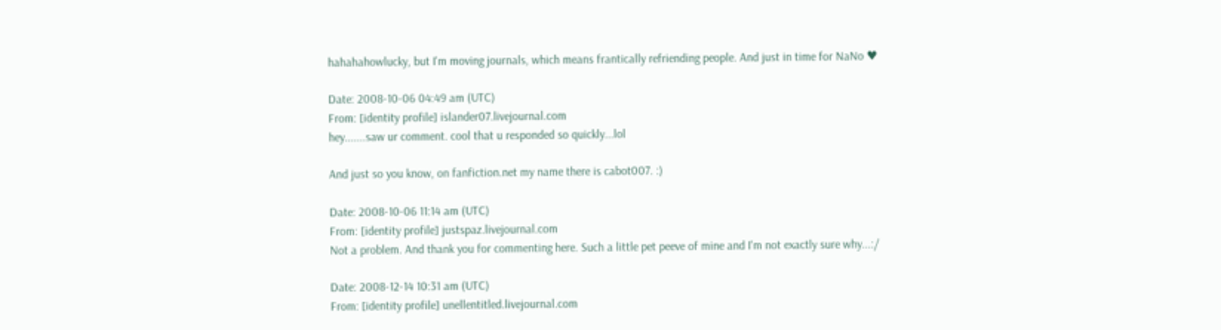hahahahowlucky, but I'm moving journals, which means frantically refriending people. And just in time for NaNo ♥

Date: 2008-10-06 04:49 am (UTC)
From: [identity profile] islander07.livejournal.com
hey.......saw ur comment. cool that u responded so quickly...lol

And just so you know, on fanfiction.net my name there is cabot007. :)

Date: 2008-10-06 11:14 am (UTC)
From: [identity profile] justspaz.livejournal.com
Not a problem. And thank you for commenting here. Such a little pet peeve of mine and I'm not exactly sure why...:/

Date: 2008-12-14 10:31 am (UTC)
From: [identity profile] unellentitled.livejournal.com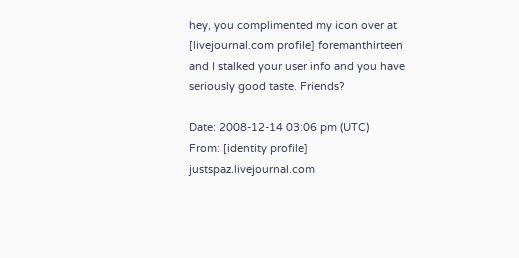hey, you complimented my icon over at [livejournal.com profile] foremanthirteen and I stalked your user info and you have seriously good taste. Friends?

Date: 2008-12-14 03:06 pm (UTC)
From: [identity profile] justspaz.livejournal.com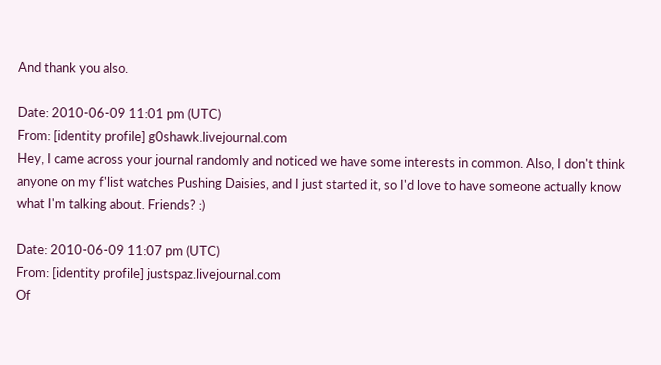And thank you also.

Date: 2010-06-09 11:01 pm (UTC)
From: [identity profile] g0shawk.livejournal.com
Hey, I came across your journal randomly and noticed we have some interests in common. Also, I don't think anyone on my f'list watches Pushing Daisies, and I just started it, so I'd love to have someone actually know what I'm talking about. Friends? :)

Date: 2010-06-09 11:07 pm (UTC)
From: [identity profile] justspaz.livejournal.com
Of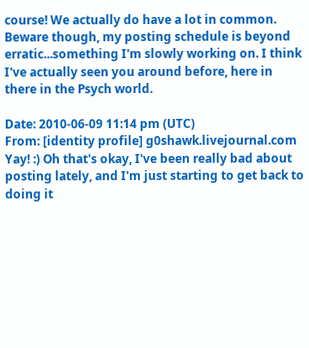course! We actually do have a lot in common. Beware though, my posting schedule is beyond erratic...something I'm slowly working on. I think I've actually seen you around before, here in there in the Psych world.

Date: 2010-06-09 11:14 pm (UTC)
From: [identity profile] g0shawk.livejournal.com
Yay! :) Oh that's okay, I've been really bad about posting lately, and I'm just starting to get back to doing it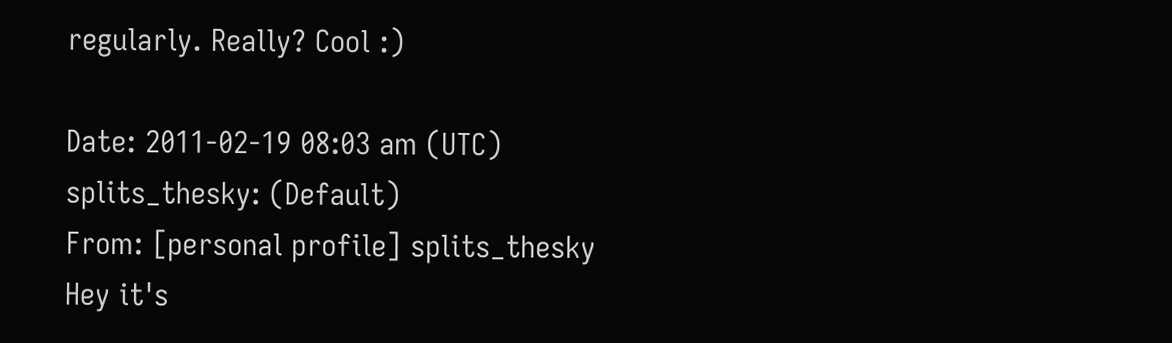regularly. Really? Cool :)

Date: 2011-02-19 08:03 am (UTC)
splits_thesky: (Default)
From: [personal profile] splits_thesky
Hey it's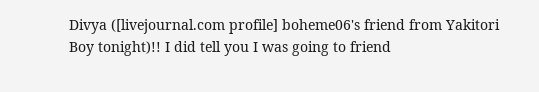Divya ([livejournal.com profile] boheme06's friend from Yakitori Boy tonight)!! I did tell you I was going to friend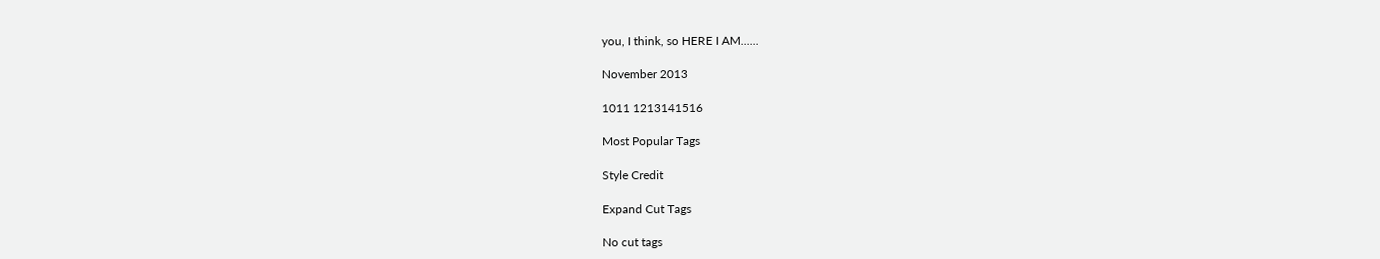you, I think, so HERE I AM......

November 2013

1011 1213141516

Most Popular Tags

Style Credit

Expand Cut Tags

No cut tags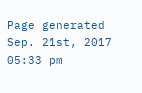Page generated Sep. 21st, 2017 05:33 pm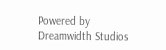Powered by Dreamwidth Studios